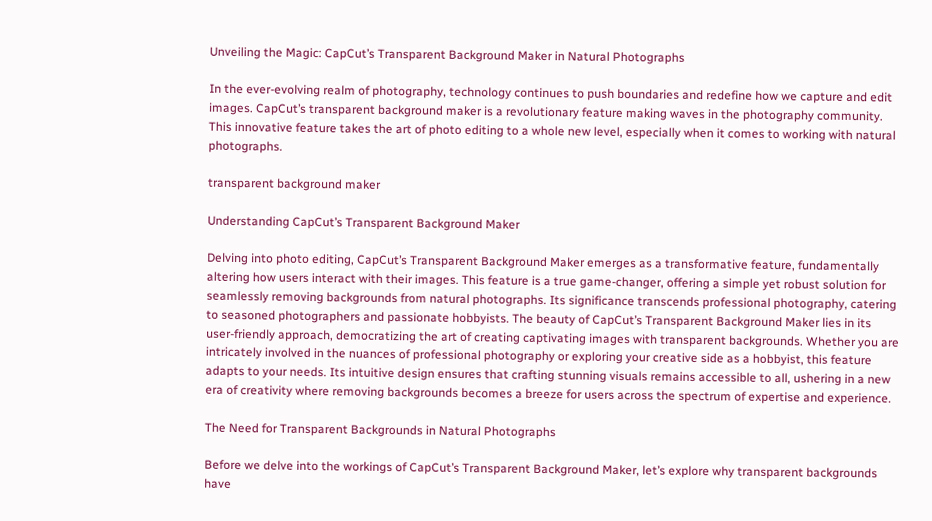Unveiling the Magic: CapCut’s Transparent Background Maker in Natural Photographs

In the ever-evolving realm of photography, technology continues to push boundaries and redefine how we capture and edit images. CapCut’s transparent background maker is a revolutionary feature making waves in the photography community. This innovative feature takes the art of photo editing to a whole new level, especially when it comes to working with natural photographs.

transparent background maker

Understanding CapCut’s Transparent Background Maker

Delving into photo editing, CapCut’s Transparent Background Maker emerges as a transformative feature, fundamentally altering how users interact with their images. This feature is a true game-changer, offering a simple yet robust solution for seamlessly removing backgrounds from natural photographs. Its significance transcends professional photography, catering to seasoned photographers and passionate hobbyists. The beauty of CapCut’s Transparent Background Maker lies in its user-friendly approach, democratizing the art of creating captivating images with transparent backgrounds. Whether you are intricately involved in the nuances of professional photography or exploring your creative side as a hobbyist, this feature adapts to your needs. Its intuitive design ensures that crafting stunning visuals remains accessible to all, ushering in a new era of creativity where removing backgrounds becomes a breeze for users across the spectrum of expertise and experience.

The Need for Transparent Backgrounds in Natural Photographs

Before we delve into the workings of CapCut’s Transparent Background Maker, let’s explore why transparent backgrounds have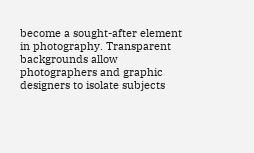become a sought-after element in photography. Transparent backgrounds allow photographers and graphic designers to isolate subjects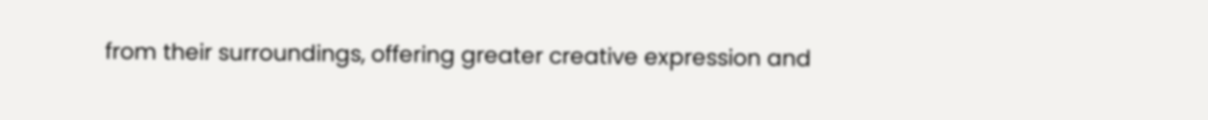from their surroundings, offering greater creative expression and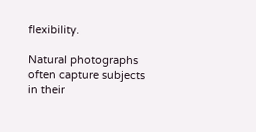flexibility.

Natural photographs often capture subjects in their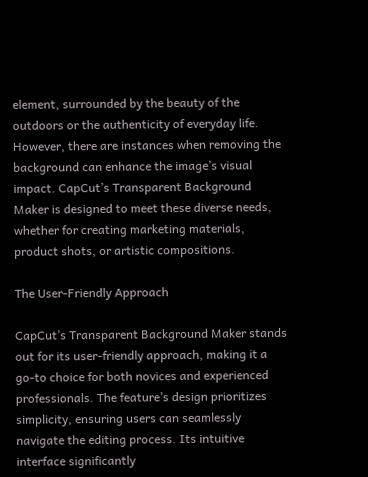element, surrounded by the beauty of the outdoors or the authenticity of everyday life. However, there are instances when removing the background can enhance the image’s visual impact. CapCut’s Transparent Background Maker is designed to meet these diverse needs, whether for creating marketing materials, product shots, or artistic compositions.

The User-Friendly Approach

CapCut’s Transparent Background Maker stands out for its user-friendly approach, making it a go-to choice for both novices and experienced professionals. The feature’s design prioritizes simplicity, ensuring users can seamlessly navigate the editing process. Its intuitive interface significantly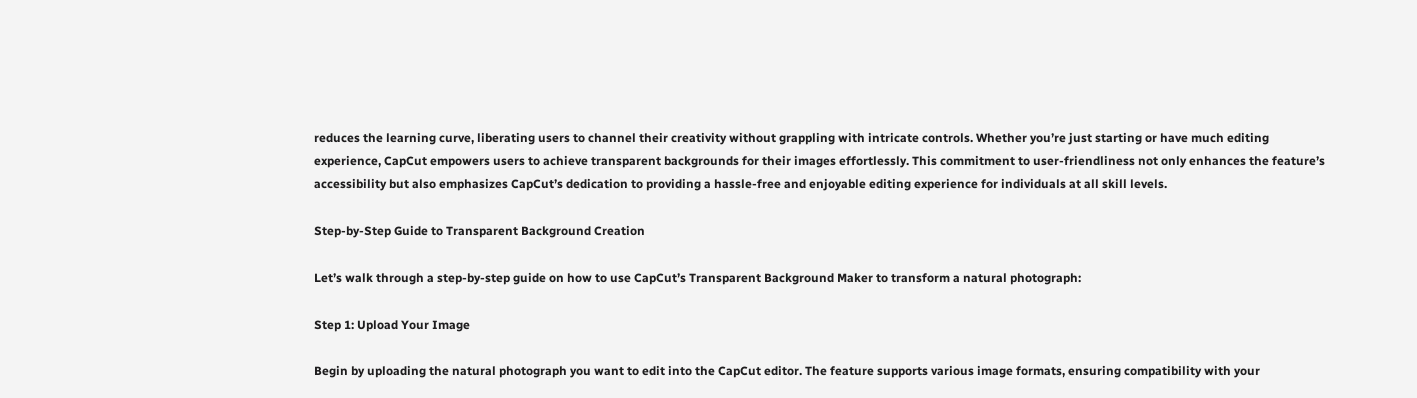reduces the learning curve, liberating users to channel their creativity without grappling with intricate controls. Whether you’re just starting or have much editing experience, CapCut empowers users to achieve transparent backgrounds for their images effortlessly. This commitment to user-friendliness not only enhances the feature’s accessibility but also emphasizes CapCut’s dedication to providing a hassle-free and enjoyable editing experience for individuals at all skill levels.

Step-by-Step Guide to Transparent Background Creation

Let’s walk through a step-by-step guide on how to use CapCut’s Transparent Background Maker to transform a natural photograph:

Step 1: Upload Your Image

Begin by uploading the natural photograph you want to edit into the CapCut editor. The feature supports various image formats, ensuring compatibility with your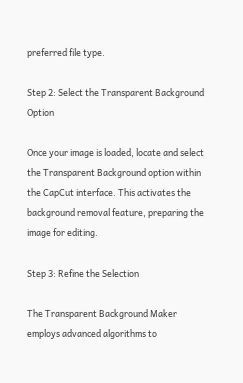preferred file type.

Step 2: Select the Transparent Background Option

Once your image is loaded, locate and select the Transparent Background option within the CapCut interface. This activates the background removal feature, preparing the image for editing.

Step 3: Refine the Selection

The Transparent Background Maker employs advanced algorithms to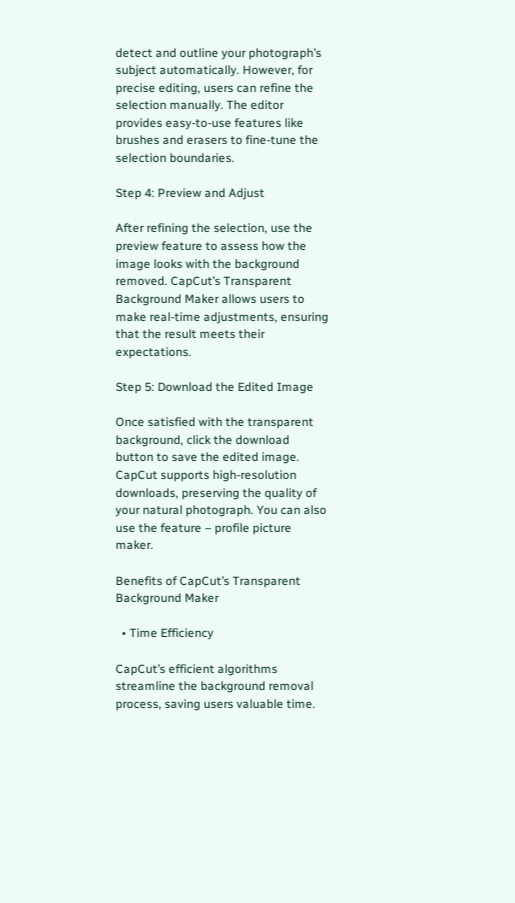detect and outline your photograph’s subject automatically. However, for precise editing, users can refine the selection manually. The editor provides easy-to-use features like brushes and erasers to fine-tune the selection boundaries.

Step 4: Preview and Adjust

After refining the selection, use the preview feature to assess how the image looks with the background removed. CapCut’s Transparent Background Maker allows users to make real-time adjustments, ensuring that the result meets their expectations.

Step 5: Download the Edited Image

Once satisfied with the transparent background, click the download button to save the edited image. CapCut supports high-resolution downloads, preserving the quality of your natural photograph. You can also use the feature – profile picture maker.

Benefits of CapCut’s Transparent Background Maker

  • Time Efficiency

CapCut’s efficient algorithms streamline the background removal process, saving users valuable time.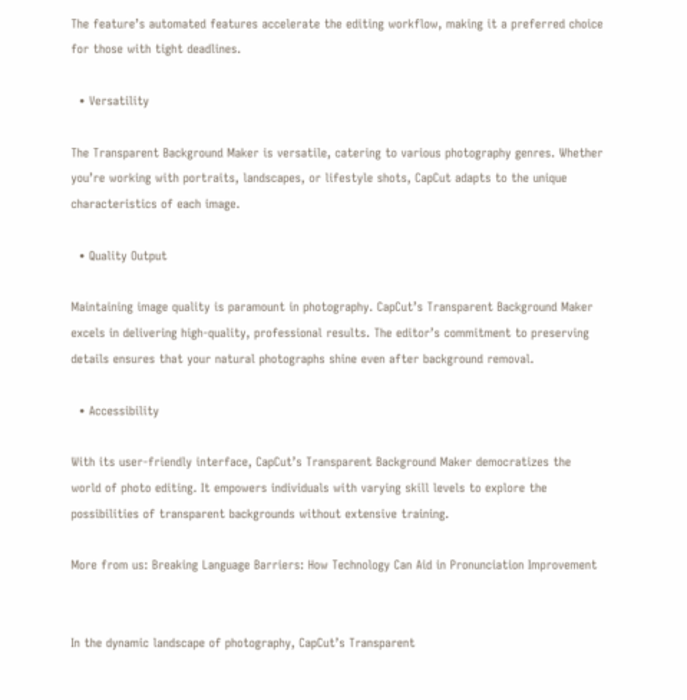The feature’s automated features accelerate the editing workflow, making it a preferred choice for those with tight deadlines.

  • Versatility

The Transparent Background Maker is versatile, catering to various photography genres. Whether you’re working with portraits, landscapes, or lifestyle shots, CapCut adapts to the unique characteristics of each image.

  • Quality Output

Maintaining image quality is paramount in photography. CapCut’s Transparent Background Maker excels in delivering high-quality, professional results. The editor’s commitment to preserving details ensures that your natural photographs shine even after background removal.

  • Accessibility

With its user-friendly interface, CapCut’s Transparent Background Maker democratizes the world of photo editing. It empowers individuals with varying skill levels to explore the possibilities of transparent backgrounds without extensive training.

More from us: Breaking Language Barriers: How Technology Can Aid in Pronunciation Improvement


In the dynamic landscape of photography, CapCut’s Transparent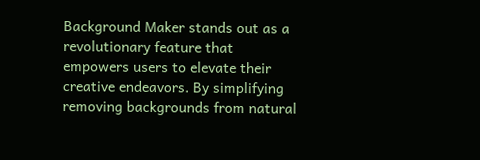Background Maker stands out as a revolutionary feature that empowers users to elevate their creative endeavors. By simplifying removing backgrounds from natural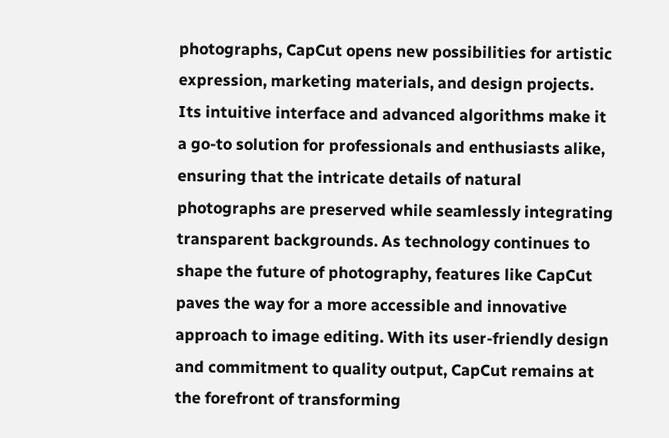photographs, CapCut opens new possibilities for artistic expression, marketing materials, and design projects. Its intuitive interface and advanced algorithms make it a go-to solution for professionals and enthusiasts alike, ensuring that the intricate details of natural photographs are preserved while seamlessly integrating transparent backgrounds. As technology continues to shape the future of photography, features like CapCut paves the way for a more accessible and innovative approach to image editing. With its user-friendly design and commitment to quality output, CapCut remains at the forefront of transforming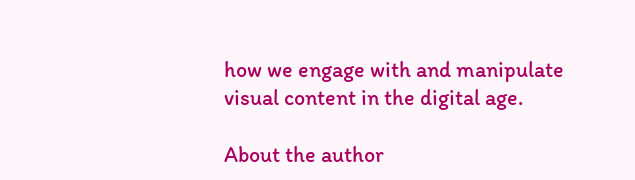how we engage with and manipulate visual content in the digital age.

About the author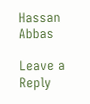Hassan Abbas

Leave a Reply